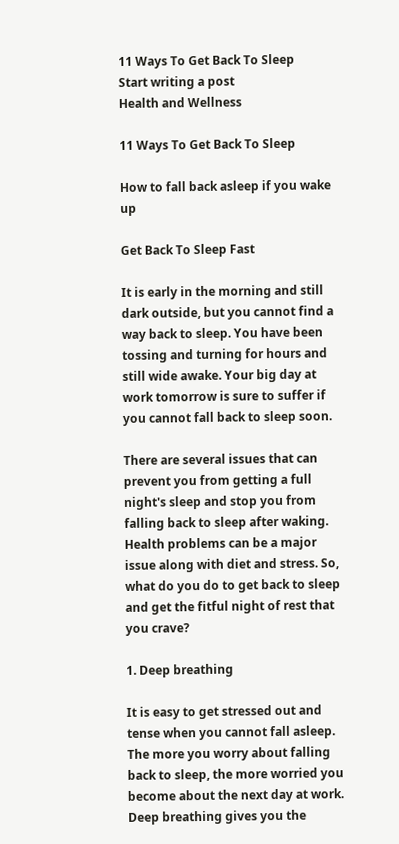11 Ways To Get Back To Sleep
Start writing a post
Health and Wellness

11 Ways To Get Back To Sleep

How to fall back asleep if you wake up

Get Back To Sleep Fast

It is early in the morning and still dark outside, but you cannot find a way back to sleep. You have been tossing and turning for hours and still wide awake. Your big day at work tomorrow is sure to suffer if you cannot fall back to sleep soon.

There are several issues that can prevent you from getting a full night's sleep and stop you from falling back to sleep after waking. Health problems can be a major issue along with diet and stress. So, what do you do to get back to sleep and get the fitful night of rest that you crave?

1. Deep breathing

It is easy to get stressed out and tense when you cannot fall asleep. The more you worry about falling back to sleep, the more worried you become about the next day at work. Deep breathing gives you the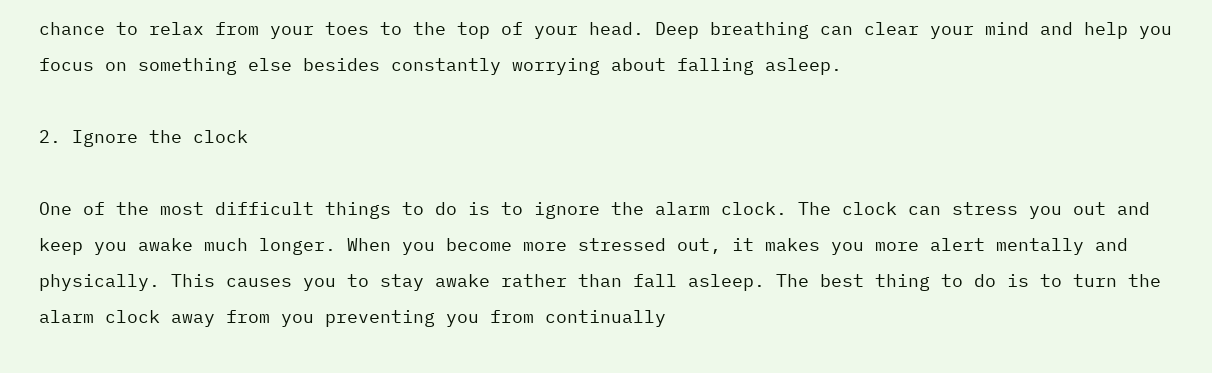chance to relax from your toes to the top of your head. Deep breathing can clear your mind and help you focus on something else besides constantly worrying about falling asleep.

2. Ignore the clock

One of the most difficult things to do is to ignore the alarm clock. The clock can stress you out and keep you awake much longer. When you become more stressed out, it makes you more alert mentally and physically. This causes you to stay awake rather than fall asleep. The best thing to do is to turn the alarm clock away from you preventing you from continually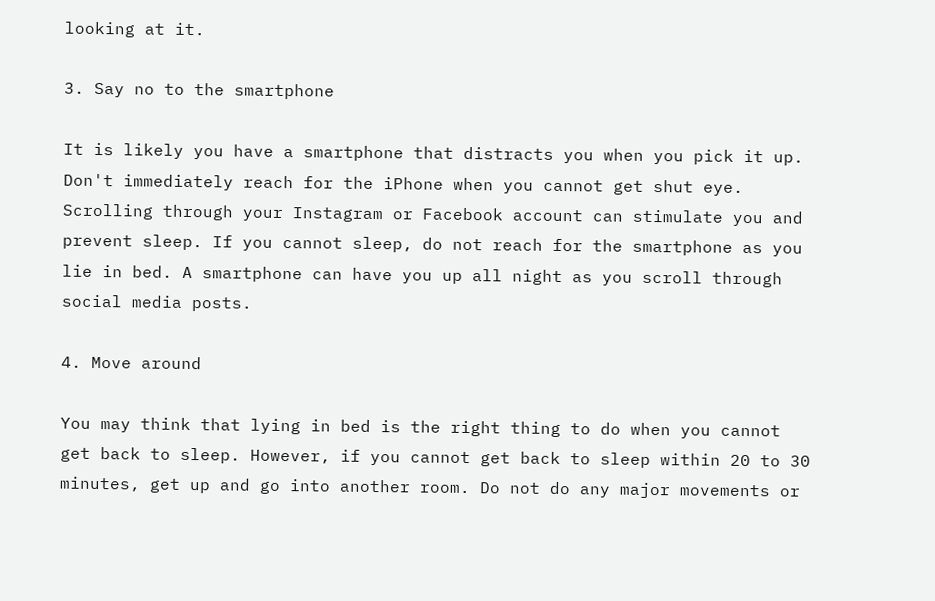looking at it.

3. Say no to the smartphone

It is likely you have a smartphone that distracts you when you pick it up. Don't immediately reach for the iPhone when you cannot get shut eye. Scrolling through your Instagram or Facebook account can stimulate you and prevent sleep. If you cannot sleep, do not reach for the smartphone as you lie in bed. A smartphone can have you up all night as you scroll through social media posts.

4. Move around

You may think that lying in bed is the right thing to do when you cannot get back to sleep. However, if you cannot get back to sleep within 20 to 30 minutes, get up and go into another room. Do not do any major movements or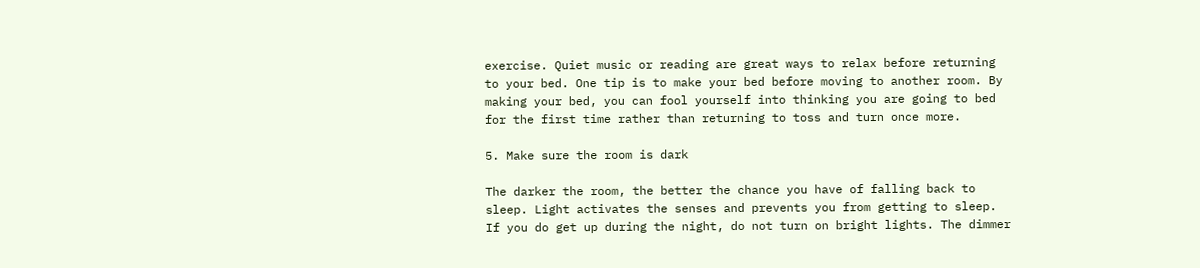exercise. Quiet music or reading are great ways to relax before returning to your bed. One tip is to make your bed before moving to another room. By making your bed, you can fool yourself into thinking you are going to bed for the first time rather than returning to toss and turn once more.

5. Make sure the room is dark

The darker the room, the better the chance you have of falling back to sleep. Light activates the senses and prevents you from getting to sleep. If you do get up during the night, do not turn on bright lights. The dimmer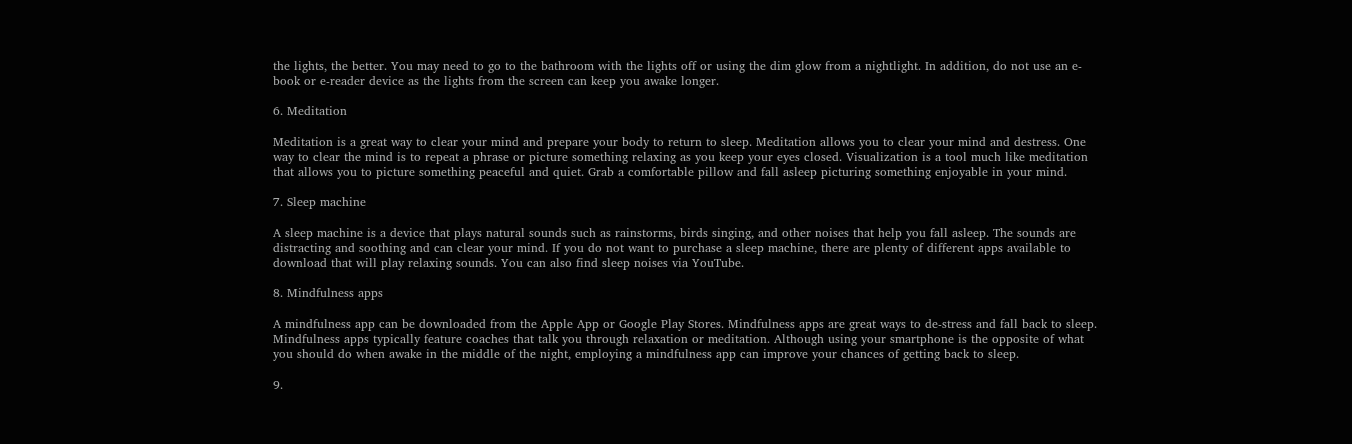the lights, the better. You may need to go to the bathroom with the lights off or using the dim glow from a nightlight. In addition, do not use an e-book or e-reader device as the lights from the screen can keep you awake longer.

6. Meditation

Meditation is a great way to clear your mind and prepare your body to return to sleep. Meditation allows you to clear your mind and destress. One way to clear the mind is to repeat a phrase or picture something relaxing as you keep your eyes closed. Visualization is a tool much like meditation that allows you to picture something peaceful and quiet. Grab a comfortable pillow and fall asleep picturing something enjoyable in your mind.

7. Sleep machine

A sleep machine is a device that plays natural sounds such as rainstorms, birds singing, and other noises that help you fall asleep. The sounds are distracting and soothing and can clear your mind. If you do not want to purchase a sleep machine, there are plenty of different apps available to download that will play relaxing sounds. You can also find sleep noises via YouTube.

8. Mindfulness apps

A mindfulness app can be downloaded from the Apple App or Google Play Stores. Mindfulness apps are great ways to de-stress and fall back to sleep. Mindfulness apps typically feature coaches that talk you through relaxation or meditation. Although using your smartphone is the opposite of what you should do when awake in the middle of the night, employing a mindfulness app can improve your chances of getting back to sleep.

9.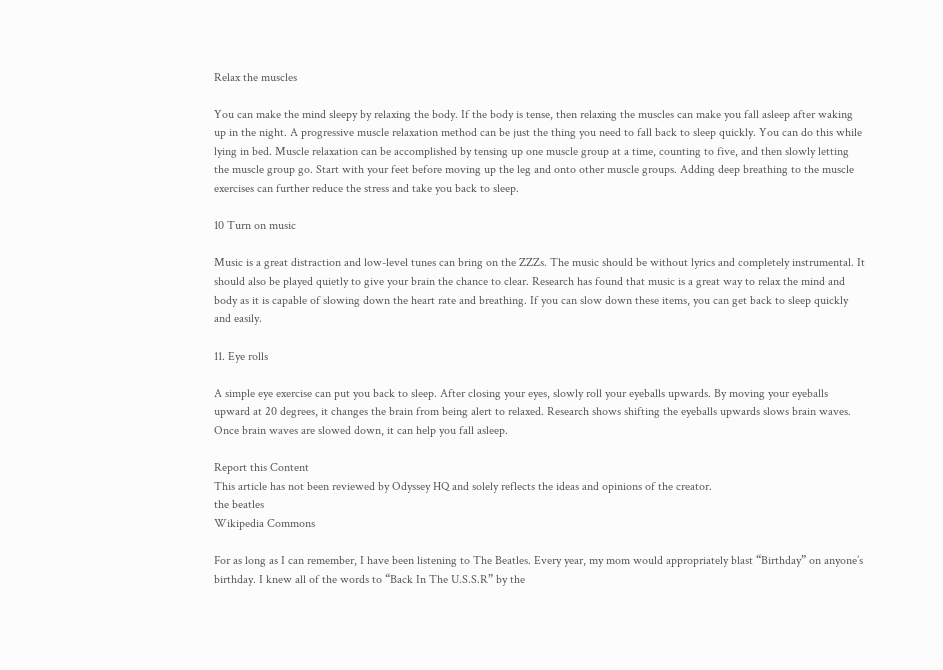Relax the muscles

You can make the mind sleepy by relaxing the body. If the body is tense, then relaxing the muscles can make you fall asleep after waking up in the night. A progressive muscle relaxation method can be just the thing you need to fall back to sleep quickly. You can do this while lying in bed. Muscle relaxation can be accomplished by tensing up one muscle group at a time, counting to five, and then slowly letting the muscle group go. Start with your feet before moving up the leg and onto other muscle groups. Adding deep breathing to the muscle exercises can further reduce the stress and take you back to sleep.

10 Turn on music

Music is a great distraction and low-level tunes can bring on the ZZZs. The music should be without lyrics and completely instrumental. It should also be played quietly to give your brain the chance to clear. Research has found that music is a great way to relax the mind and body as it is capable of slowing down the heart rate and breathing. If you can slow down these items, you can get back to sleep quickly and easily.

11. Eye rolls

A simple eye exercise can put you back to sleep. After closing your eyes, slowly roll your eyeballs upwards. By moving your eyeballs upward at 20 degrees, it changes the brain from being alert to relaxed. Research shows shifting the eyeballs upwards slows brain waves. Once brain waves are slowed down, it can help you fall asleep.

Report this Content
This article has not been reviewed by Odyssey HQ and solely reflects the ideas and opinions of the creator.
the beatles
Wikipedia Commons

For as long as I can remember, I have been listening to The Beatles. Every year, my mom would appropriately blast “Birthday” on anyone’s birthday. I knew all of the words to “Back In The U.S.S.R” by the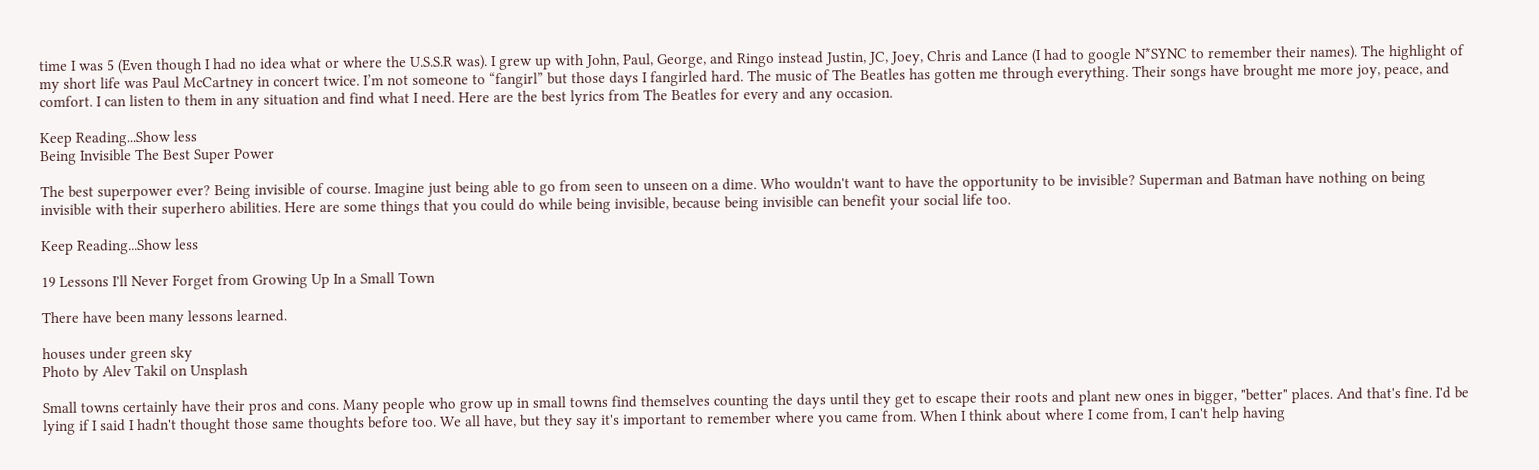time I was 5 (Even though I had no idea what or where the U.S.S.R was). I grew up with John, Paul, George, and Ringo instead Justin, JC, Joey, Chris and Lance (I had to google N*SYNC to remember their names). The highlight of my short life was Paul McCartney in concert twice. I’m not someone to “fangirl” but those days I fangirled hard. The music of The Beatles has gotten me through everything. Their songs have brought me more joy, peace, and comfort. I can listen to them in any situation and find what I need. Here are the best lyrics from The Beatles for every and any occasion.

Keep Reading...Show less
Being Invisible The Best Super Power

The best superpower ever? Being invisible of course. Imagine just being able to go from seen to unseen on a dime. Who wouldn't want to have the opportunity to be invisible? Superman and Batman have nothing on being invisible with their superhero abilities. Here are some things that you could do while being invisible, because being invisible can benefit your social life too.

Keep Reading...Show less

19 Lessons I'll Never Forget from Growing Up In a Small Town

There have been many lessons learned.

houses under green sky
Photo by Alev Takil on Unsplash

Small towns certainly have their pros and cons. Many people who grow up in small towns find themselves counting the days until they get to escape their roots and plant new ones in bigger, "better" places. And that's fine. I'd be lying if I said I hadn't thought those same thoughts before too. We all have, but they say it's important to remember where you came from. When I think about where I come from, I can't help having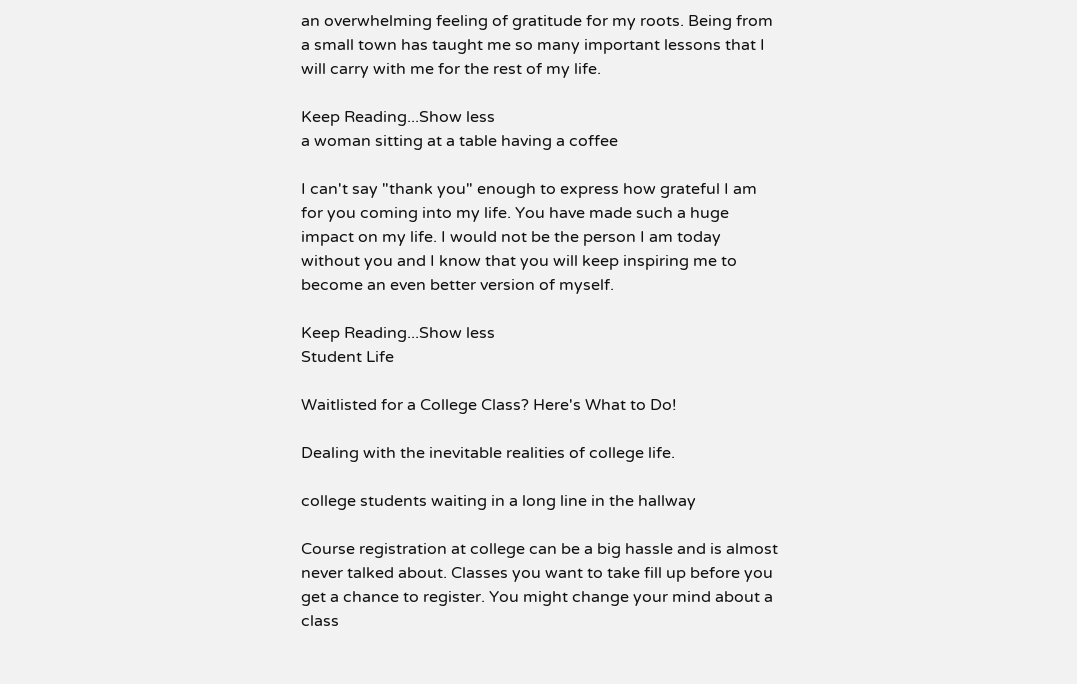an overwhelming feeling of gratitude for my roots. Being from a small town has taught me so many important lessons that I will carry with me for the rest of my life.

Keep Reading...Show less
a woman sitting at a table having a coffee

I can't say "thank you" enough to express how grateful I am for you coming into my life. You have made such a huge impact on my life. I would not be the person I am today without you and I know that you will keep inspiring me to become an even better version of myself.

Keep Reading...Show less
Student Life

Waitlisted for a College Class? Here's What to Do!

Dealing with the inevitable realities of college life.

college students waiting in a long line in the hallway

Course registration at college can be a big hassle and is almost never talked about. Classes you want to take fill up before you get a chance to register. You might change your mind about a class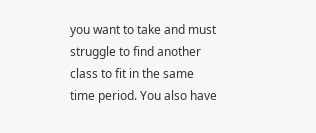you want to take and must struggle to find another class to fit in the same time period. You also have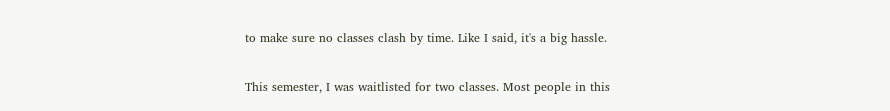to make sure no classes clash by time. Like I said, it's a big hassle.

This semester, I was waitlisted for two classes. Most people in this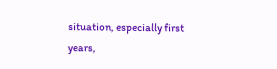situation, especially first years,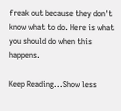freak out because they don't know what to do. Here is what you should do when this happens.

Keep Reading...Show less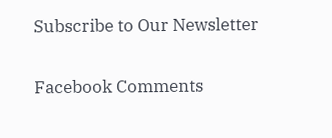Subscribe to Our Newsletter

Facebook Comments